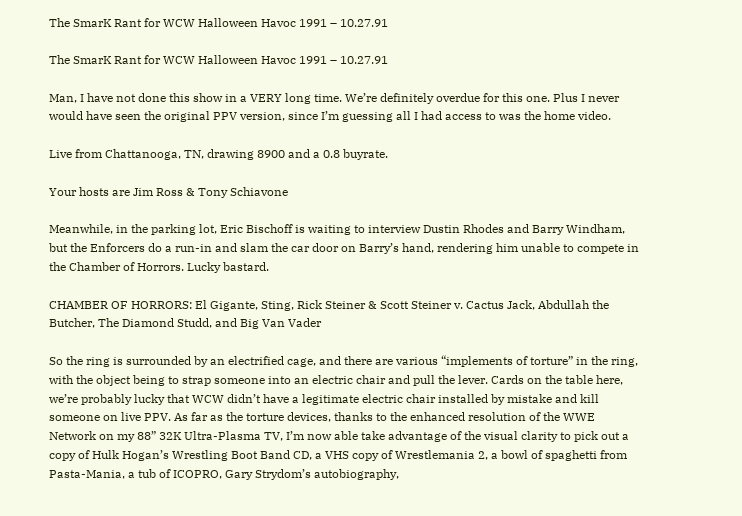The SmarK Rant for WCW Halloween Havoc 1991 – 10.27.91

The SmarK Rant for WCW Halloween Havoc 1991 – 10.27.91

Man, I have not done this show in a VERY long time. We’re definitely overdue for this one. Plus I never would have seen the original PPV version, since I’m guessing all I had access to was the home video.

Live from Chattanooga, TN, drawing 8900 and a 0.8 buyrate.

Your hosts are Jim Ross & Tony Schiavone

Meanwhile, in the parking lot, Eric Bischoff is waiting to interview Dustin Rhodes and Barry Windham, but the Enforcers do a run-in and slam the car door on Barry’s hand, rendering him unable to compete in the Chamber of Horrors. Lucky bastard.

CHAMBER OF HORRORS: El Gigante, Sting, Rick Steiner & Scott Steiner v. Cactus Jack, Abdullah the Butcher, The Diamond Studd, and Big Van Vader

So the ring is surrounded by an electrified cage, and there are various “implements of torture” in the ring, with the object being to strap someone into an electric chair and pull the lever. Cards on the table here, we’re probably lucky that WCW didn’t have a legitimate electric chair installed by mistake and kill someone on live PPV. As far as the torture devices, thanks to the enhanced resolution of the WWE Network on my 88” 32K Ultra-Plasma TV, I’m now able take advantage of the visual clarity to pick out a copy of Hulk Hogan’s Wrestling Boot Band CD, a VHS copy of Wrestlemania 2, a bowl of spaghetti from Pasta-Mania, a tub of ICOPRO, Gary Strydom’s autobiography,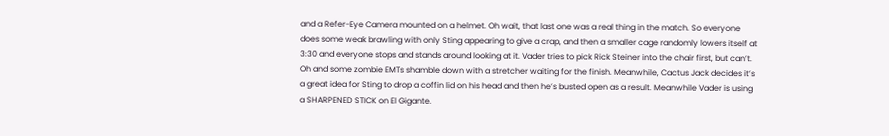and a Refer-Eye Camera mounted on a helmet. Oh wait, that last one was a real thing in the match. So everyone does some weak brawling with only Sting appearing to give a crap, and then a smaller cage randomly lowers itself at 3:30 and everyone stops and stands around looking at it. Vader tries to pick Rick Steiner into the chair first, but can’t. Oh and some zombie EMTs shamble down with a stretcher waiting for the finish. Meanwhile, Cactus Jack decides it’s a great idea for Sting to drop a coffin lid on his head and then he’s busted open as a result. Meanwhile Vader is using a SHARPENED STICK on El Gigante.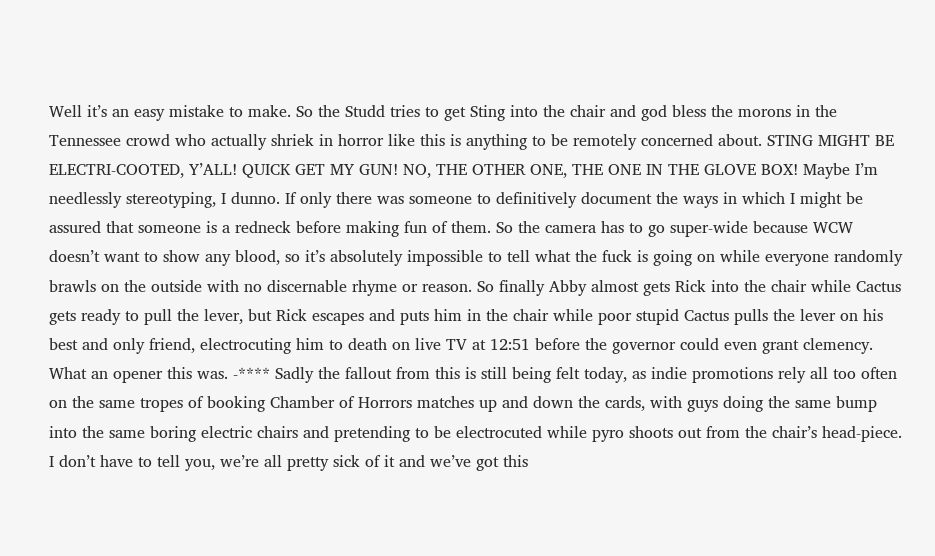Well it’s an easy mistake to make. So the Studd tries to get Sting into the chair and god bless the morons in the Tennessee crowd who actually shriek in horror like this is anything to be remotely concerned about. STING MIGHT BE ELECTRI-COOTED, Y’ALL! QUICK GET MY GUN! NO, THE OTHER ONE, THE ONE IN THE GLOVE BOX! Maybe I’m needlessly stereotyping, I dunno. If only there was someone to definitively document the ways in which I might be assured that someone is a redneck before making fun of them. So the camera has to go super-wide because WCW doesn’t want to show any blood, so it’s absolutely impossible to tell what the fuck is going on while everyone randomly brawls on the outside with no discernable rhyme or reason. So finally Abby almost gets Rick into the chair while Cactus gets ready to pull the lever, but Rick escapes and puts him in the chair while poor stupid Cactus pulls the lever on his best and only friend, electrocuting him to death on live TV at 12:51 before the governor could even grant clemency. What an opener this was. -**** Sadly the fallout from this is still being felt today, as indie promotions rely all too often on the same tropes of booking Chamber of Horrors matches up and down the cards, with guys doing the same bump into the same boring electric chairs and pretending to be electrocuted while pyro shoots out from the chair’s head-piece. I don’t have to tell you, we’re all pretty sick of it and we’ve got this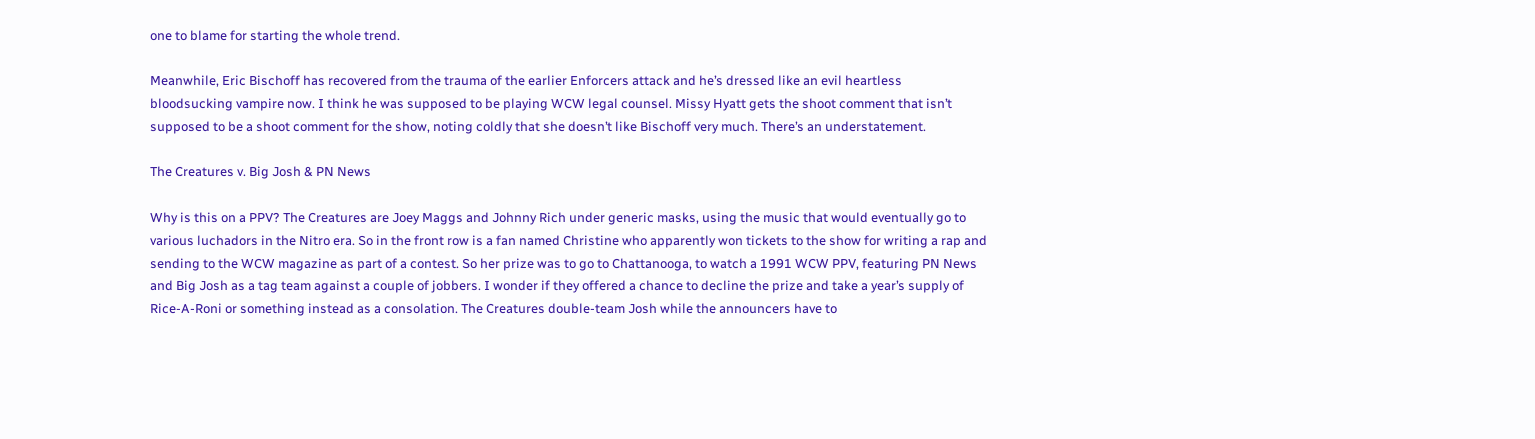one to blame for starting the whole trend.

Meanwhile, Eric Bischoff has recovered from the trauma of the earlier Enforcers attack and he’s dressed like an evil heartless bloodsucking vampire now. I think he was supposed to be playing WCW legal counsel. Missy Hyatt gets the shoot comment that isn’t supposed to be a shoot comment for the show, noting coldly that she doesn’t like Bischoff very much. There’s an understatement.

The Creatures v. Big Josh & PN News

Why is this on a PPV? The Creatures are Joey Maggs and Johnny Rich under generic masks, using the music that would eventually go to various luchadors in the Nitro era. So in the front row is a fan named Christine who apparently won tickets to the show for writing a rap and sending to the WCW magazine as part of a contest. So her prize was to go to Chattanooga, to watch a 1991 WCW PPV, featuring PN News and Big Josh as a tag team against a couple of jobbers. I wonder if they offered a chance to decline the prize and take a year’s supply of Rice-A-Roni or something instead as a consolation. The Creatures double-team Josh while the announcers have to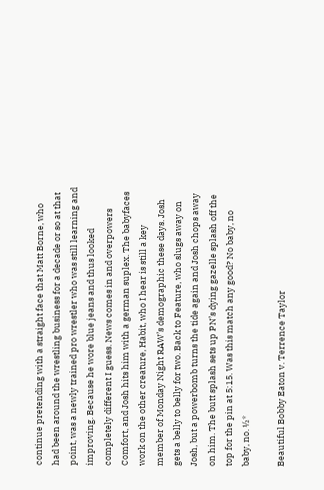continue pretending with a straight face that Matt Borne, who had been around the wrestling business for a decade or so at that point, was a newly trained pro wrestler who was still learning and improving. Because he wore blue jeans and thus looked completely different I guess. News comes in and overpowers Comfort, and Josh hits him with a german suplex. The babyfaces work on the other creature, Habit, who I hear is still a key member of Monday Night RAW’s demographic these days. Josh gets a belly to belly for two. Back to Feature, who slugs away on Josh, but a powerbomb turns the tide again and Josh chops away on him. The butt splash sets up PN’s dying gazelle splash off the top for the pin at 5:15. Was this match any good? No baby, no baby, no. ½*

Beautiful Bobby Eaton v. Terrence Taylor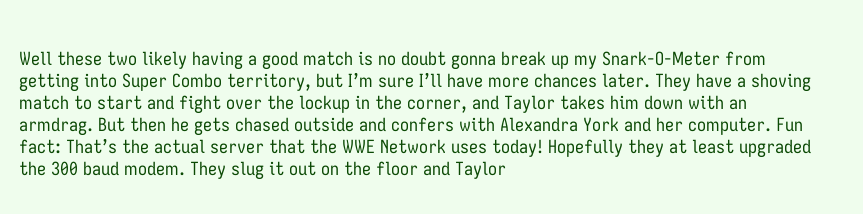Well these two likely having a good match is no doubt gonna break up my Snark-O-Meter from getting into Super Combo territory, but I’m sure I’ll have more chances later. They have a shoving match to start and fight over the lockup in the corner, and Taylor takes him down with an armdrag. But then he gets chased outside and confers with Alexandra York and her computer. Fun fact: That’s the actual server that the WWE Network uses today! Hopefully they at least upgraded the 300 baud modem. They slug it out on the floor and Taylor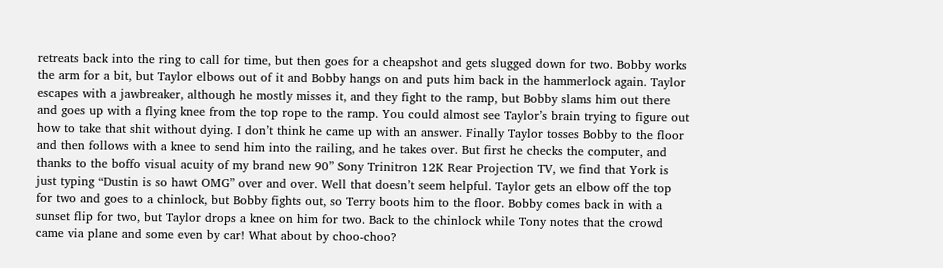retreats back into the ring to call for time, but then goes for a cheapshot and gets slugged down for two. Bobby works the arm for a bit, but Taylor elbows out of it and Bobby hangs on and puts him back in the hammerlock again. Taylor escapes with a jawbreaker, although he mostly misses it, and they fight to the ramp, but Bobby slams him out there and goes up with a flying knee from the top rope to the ramp. You could almost see Taylor’s brain trying to figure out how to take that shit without dying. I don’t think he came up with an answer. Finally Taylor tosses Bobby to the floor and then follows with a knee to send him into the railing, and he takes over. But first he checks the computer, and thanks to the boffo visual acuity of my brand new 90” Sony Trinitron 12K Rear Projection TV, we find that York is just typing “Dustin is so hawt OMG” over and over. Well that doesn’t seem helpful. Taylor gets an elbow off the top for two and goes to a chinlock, but Bobby fights out, so Terry boots him to the floor. Bobby comes back in with a sunset flip for two, but Taylor drops a knee on him for two. Back to the chinlock while Tony notes that the crowd came via plane and some even by car! What about by choo-choo?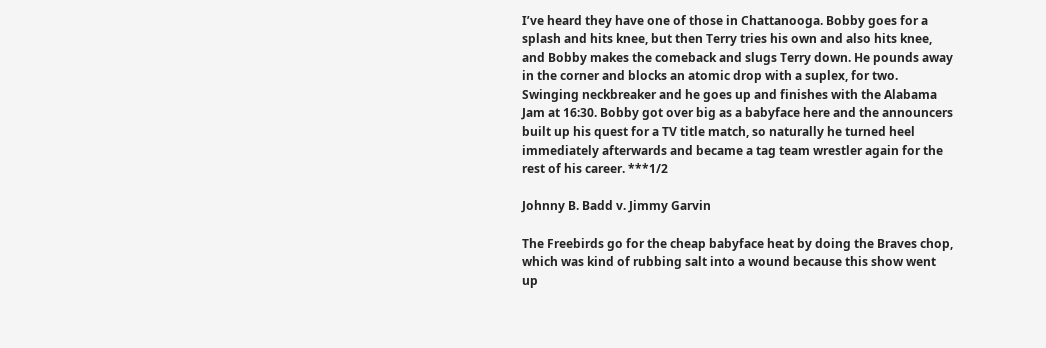I’ve heard they have one of those in Chattanooga. Bobby goes for a splash and hits knee, but then Terry tries his own and also hits knee, and Bobby makes the comeback and slugs Terry down. He pounds away in the corner and blocks an atomic drop with a suplex, for two. Swinging neckbreaker and he goes up and finishes with the Alabama Jam at 16:30. Bobby got over big as a babyface here and the announcers built up his quest for a TV title match, so naturally he turned heel immediately afterwards and became a tag team wrestler again for the rest of his career. ***1/2

Johnny B. Badd v. Jimmy Garvin

The Freebirds go for the cheap babyface heat by doing the Braves chop, which was kind of rubbing salt into a wound because this show went up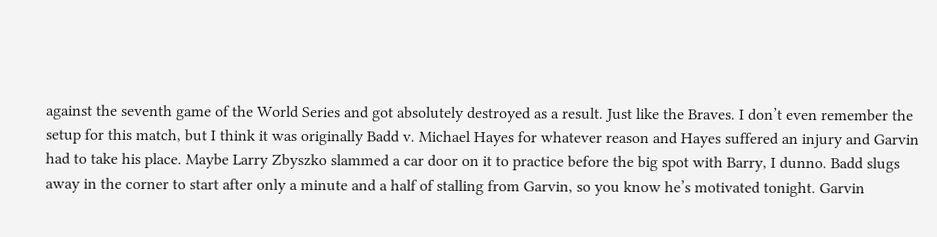against the seventh game of the World Series and got absolutely destroyed as a result. Just like the Braves. I don’t even remember the setup for this match, but I think it was originally Badd v. Michael Hayes for whatever reason and Hayes suffered an injury and Garvin had to take his place. Maybe Larry Zbyszko slammed a car door on it to practice before the big spot with Barry, I dunno. Badd slugs away in the corner to start after only a minute and a half of stalling from Garvin, so you know he’s motivated tonight. Garvin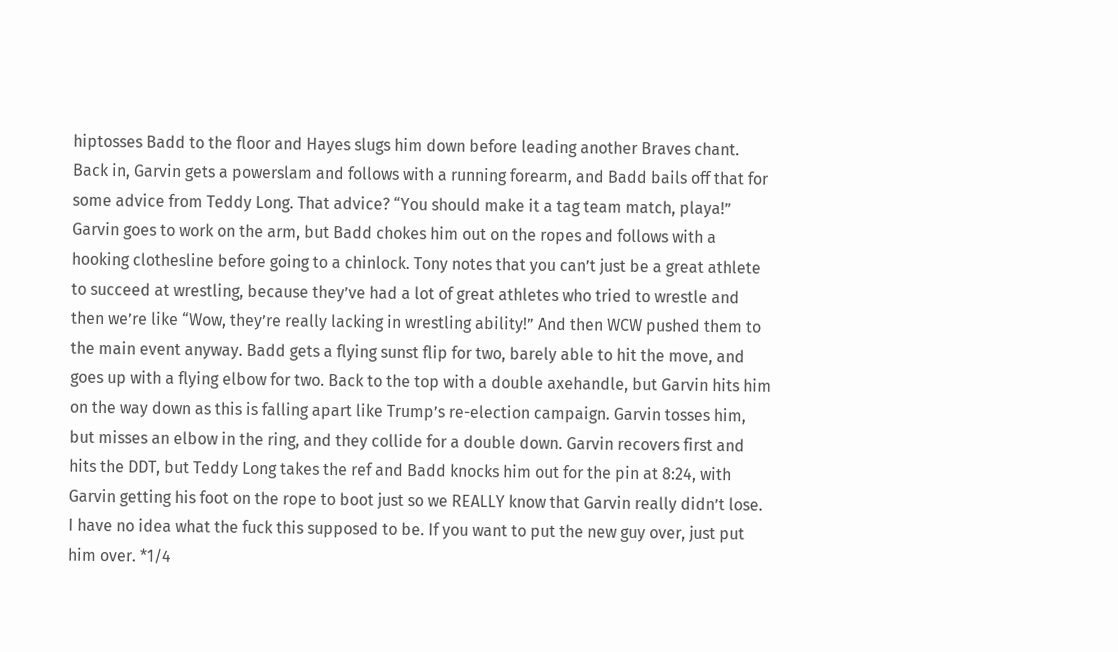hiptosses Badd to the floor and Hayes slugs him down before leading another Braves chant. Back in, Garvin gets a powerslam and follows with a running forearm, and Badd bails off that for some advice from Teddy Long. That advice? “You should make it a tag team match, playa!” Garvin goes to work on the arm, but Badd chokes him out on the ropes and follows with a hooking clothesline before going to a chinlock. Tony notes that you can’t just be a great athlete to succeed at wrestling, because they’ve had a lot of great athletes who tried to wrestle and then we’re like “Wow, they’re really lacking in wrestling ability!” And then WCW pushed them to the main event anyway. Badd gets a flying sunst flip for two, barely able to hit the move, and goes up with a flying elbow for two. Back to the top with a double axehandle, but Garvin hits him on the way down as this is falling apart like Trump’s re-election campaign. Garvin tosses him, but misses an elbow in the ring, and they collide for a double down. Garvin recovers first and hits the DDT, but Teddy Long takes the ref and Badd knocks him out for the pin at 8:24, with Garvin getting his foot on the rope to boot just so we REALLY know that Garvin really didn’t lose. I have no idea what the fuck this supposed to be. If you want to put the new guy over, just put him over. *1/4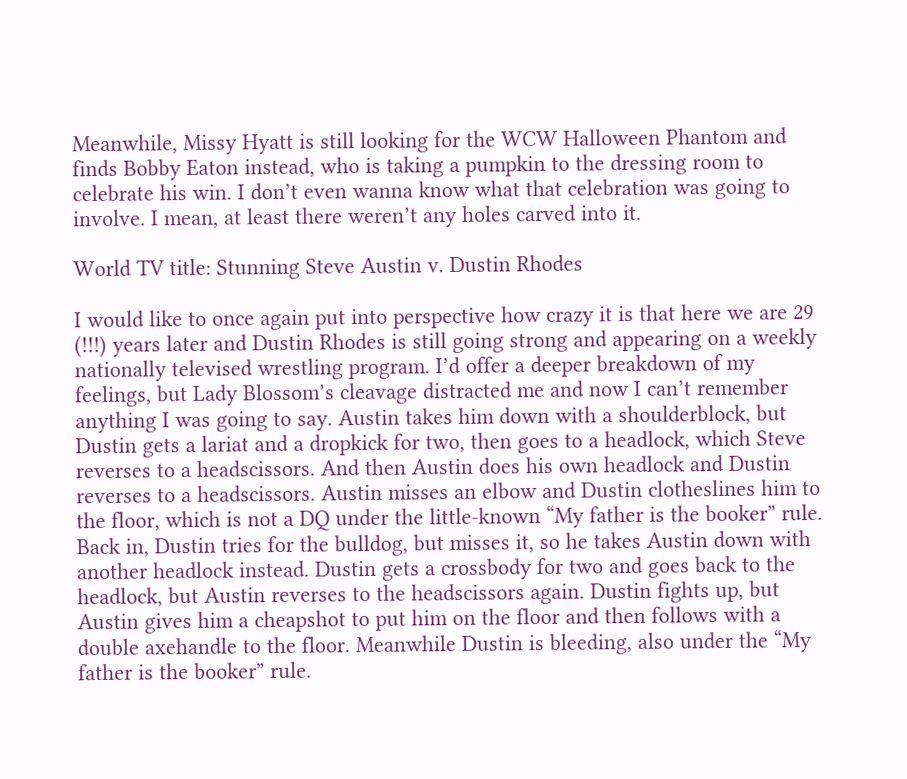Meanwhile, Missy Hyatt is still looking for the WCW Halloween Phantom and finds Bobby Eaton instead, who is taking a pumpkin to the dressing room to celebrate his win. I don’t even wanna know what that celebration was going to involve. I mean, at least there weren’t any holes carved into it.

World TV title: Stunning Steve Austin v. Dustin Rhodes

I would like to once again put into perspective how crazy it is that here we are 29 (!!!) years later and Dustin Rhodes is still going strong and appearing on a weekly nationally televised wrestling program. I’d offer a deeper breakdown of my feelings, but Lady Blossom’s cleavage distracted me and now I can’t remember anything I was going to say. Austin takes him down with a shoulderblock, but Dustin gets a lariat and a dropkick for two, then goes to a headlock, which Steve reverses to a headscissors. And then Austin does his own headlock and Dustin reverses to a headscissors. Austin misses an elbow and Dustin clotheslines him to the floor, which is not a DQ under the little-known “My father is the booker” rule. Back in, Dustin tries for the bulldog, but misses it, so he takes Austin down with another headlock instead. Dustin gets a crossbody for two and goes back to the headlock, but Austin reverses to the headscissors again. Dustin fights up, but Austin gives him a cheapshot to put him on the floor and then follows with a double axehandle to the floor. Meanwhile Dustin is bleeding, also under the “My father is the booker” rule.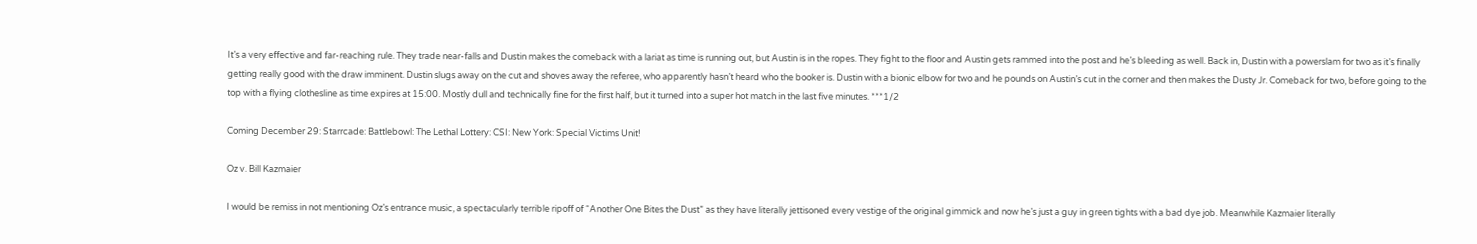It’s a very effective and far-reaching rule. They trade near-falls and Dustin makes the comeback with a lariat as time is running out, but Austin is in the ropes. They fight to the floor and Austin gets rammed into the post and he’s bleeding as well. Back in, Dustin with a powerslam for two as it’s finally getting really good with the draw imminent. Dustin slugs away on the cut and shoves away the referee, who apparently hasn’t heard who the booker is. Dustin with a bionic elbow for two and he pounds on Austin’s cut in the corner and then makes the Dusty Jr. Comeback for two, before going to the top with a flying clothesline as time expires at 15:00. Mostly dull and technically fine for the first half, but it turned into a super hot match in the last five minutes. ***1/2

Coming December 29: Starrcade: Battlebowl: The Lethal Lottery: CSI: New York: Special Victims Unit!

Oz v. Bill Kazmaier

I would be remiss in not mentioning Oz’s entrance music, a spectacularly terrible ripoff of “Another One Bites the Dust” as they have literally jettisoned every vestige of the original gimmick and now he’s just a guy in green tights with a bad dye job. Meanwhile Kazmaier literally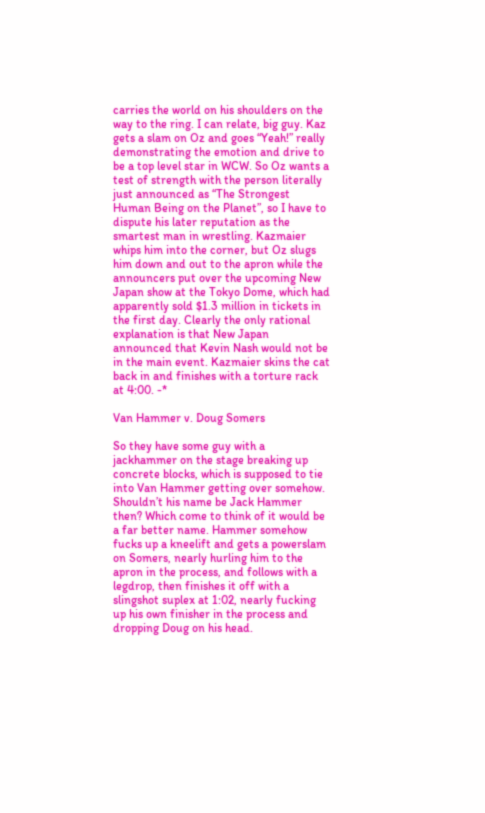carries the world on his shoulders on the way to the ring. I can relate, big guy. Kaz gets a slam on Oz and goes “Yeah!” really demonstrating the emotion and drive to be a top level star in WCW. So Oz wants a test of strength with the person literally just announced as “The Strongest Human Being on the Planet”, so I have to dispute his later reputation as the smartest man in wrestling. Kazmaier whips him into the corner, but Oz slugs him down and out to the apron while the announcers put over the upcoming New Japan show at the Tokyo Dome, which had apparently sold $1.3 million in tickets in the first day. Clearly the only rational explanation is that New Japan announced that Kevin Nash would not be in the main event. Kazmaier skins the cat back in and finishes with a torture rack at 4:00. -*

Van Hammer v. Doug Somers

So they have some guy with a jackhammer on the stage breaking up concrete blocks, which is supposed to tie into Van Hammer getting over somehow. Shouldn’t his name be Jack Hammer then? Which come to think of it would be a far better name. Hammer somehow fucks up a kneelift and gets a powerslam on Somers, nearly hurling him to the apron in the process, and follows with a legdrop, then finishes it off with a slingshot suplex at 1:02, nearly fucking up his own finisher in the process and dropping Doug on his head.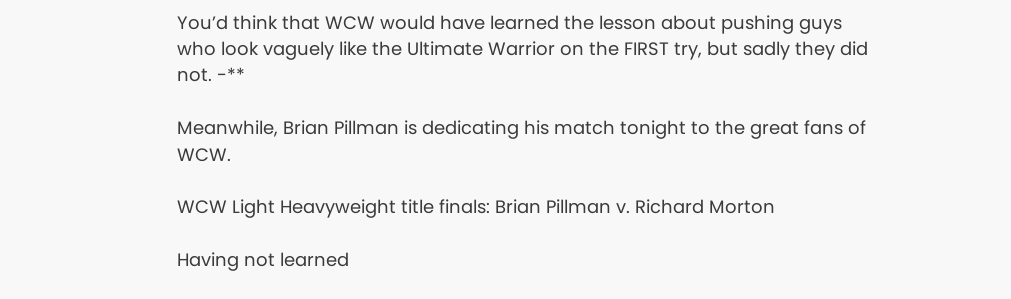You’d think that WCW would have learned the lesson about pushing guys who look vaguely like the Ultimate Warrior on the FIRST try, but sadly they did not. -**

Meanwhile, Brian Pillman is dedicating his match tonight to the great fans of WCW.

WCW Light Heavyweight title finals: Brian Pillman v. Richard Morton

Having not learned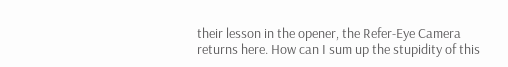their lesson in the opener, the Refer-Eye Camera returns here. How can I sum up the stupidity of this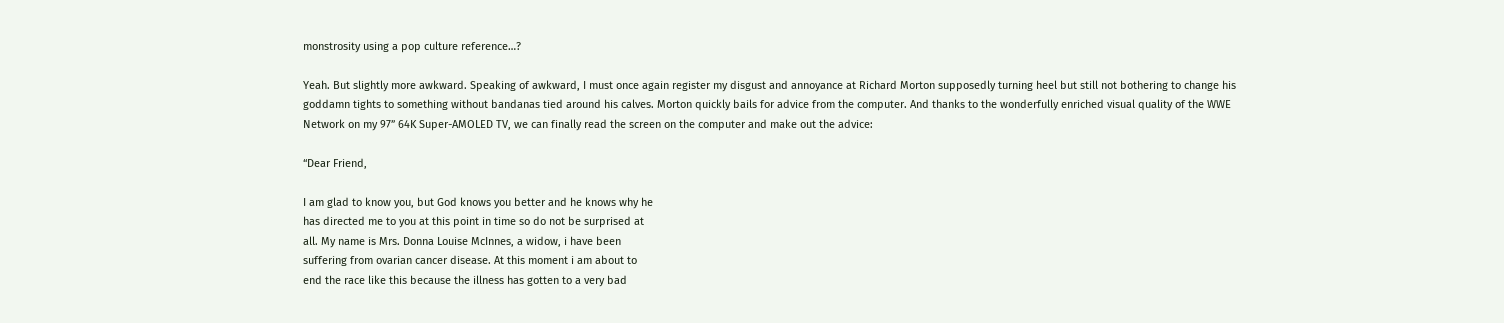monstrosity using a pop culture reference…?

Yeah. But slightly more awkward. Speaking of awkward, I must once again register my disgust and annoyance at Richard Morton supposedly turning heel but still not bothering to change his goddamn tights to something without bandanas tied around his calves. Morton quickly bails for advice from the computer. And thanks to the wonderfully enriched visual quality of the WWE Network on my 97” 64K Super-AMOLED TV, we can finally read the screen on the computer and make out the advice:

“Dear Friend,

I am glad to know you, but God knows you better and he knows why he
has directed me to you at this point in time so do not be surprised at
all. My name is Mrs. Donna Louise McInnes, a widow, i have been
suffering from ovarian cancer disease. At this moment i am about to
end the race like this because the illness has gotten to a very bad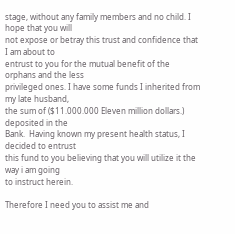stage, without any family members and no child. I hope that you will
not expose or betray this trust and confidence that I am about to
entrust to you for the mutual benefit of the orphans and the less
privileged ones. I have some funds I inherited from my late husband,
the sum of ($11.000.000 Eleven million dollars.) deposited in the
Bank.  Having known my present health status, I decided to entrust
this fund to you believing that you will utilize it the way i am going
to instruct herein.

Therefore I need you to assist me and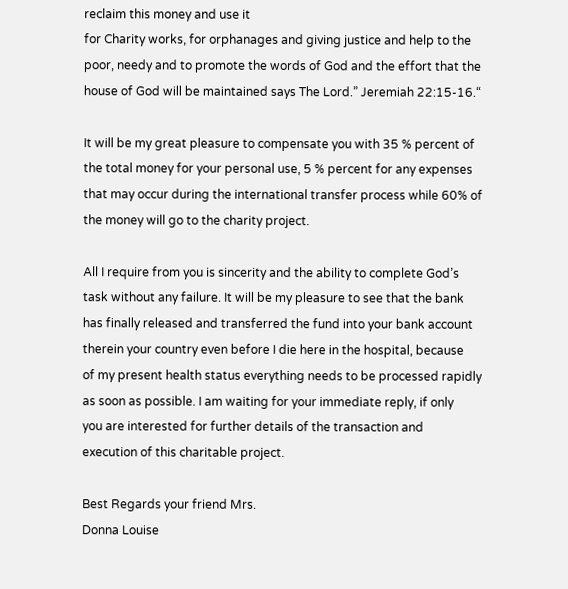reclaim this money and use it
for Charity works, for orphanages and giving justice and help to the
poor, needy and to promote the words of God and the effort that the
house of God will be maintained says The Lord.” Jeremiah 22:15-16.“

It will be my great pleasure to compensate you with 35 % percent of
the total money for your personal use, 5 % percent for any expenses
that may occur during the international transfer process while 60% of
the money will go to the charity project.

All I require from you is sincerity and the ability to complete God’s
task without any failure. It will be my pleasure to see that the bank
has finally released and transferred the fund into your bank account
therein your country even before I die here in the hospital, because
of my present health status everything needs to be processed rapidly
as soon as possible. I am waiting for your immediate reply, if only
you are interested for further details of the transaction and
execution of this charitable project.

Best Regards your friend Mrs.
Donna Louise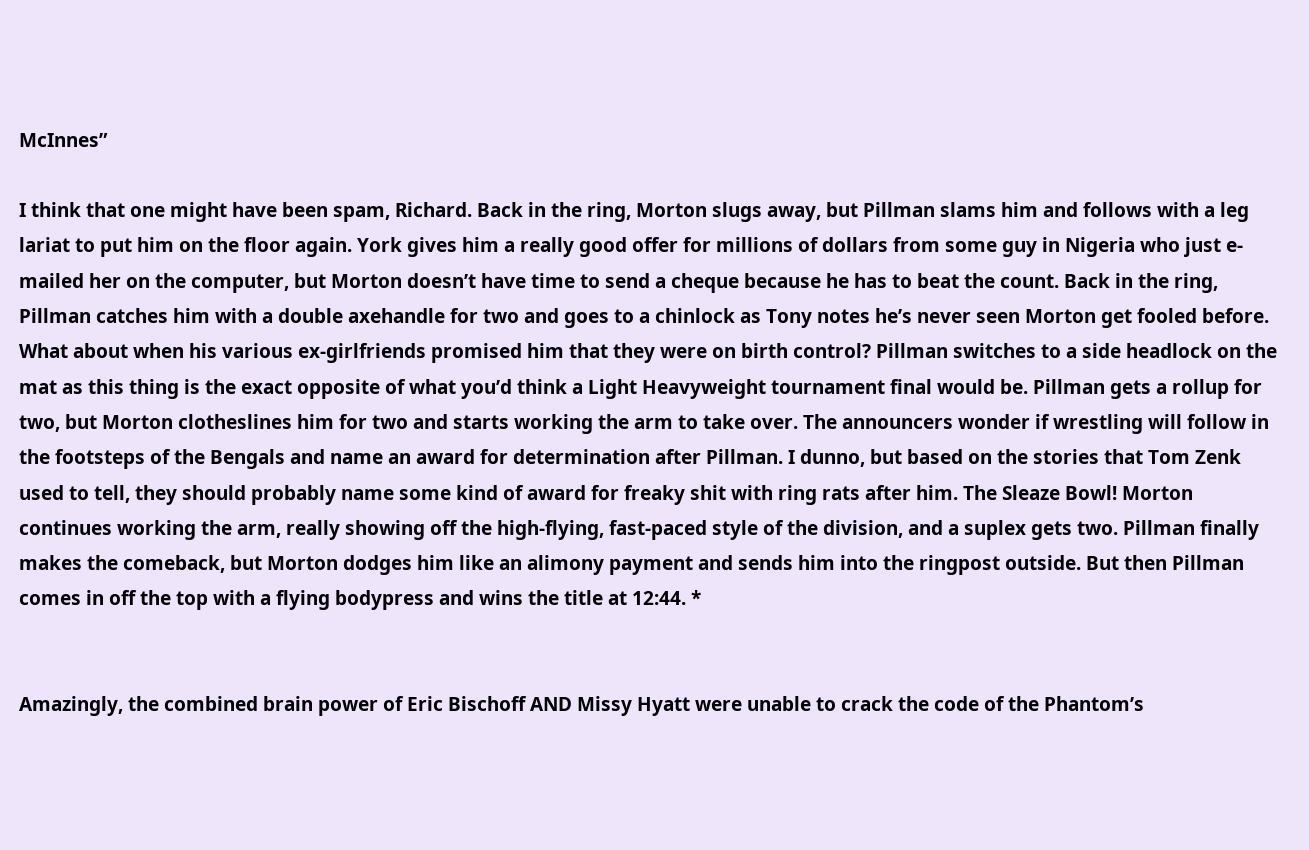McInnes”

I think that one might have been spam, Richard. Back in the ring, Morton slugs away, but Pillman slams him and follows with a leg lariat to put him on the floor again. York gives him a really good offer for millions of dollars from some guy in Nigeria who just e-mailed her on the computer, but Morton doesn’t have time to send a cheque because he has to beat the count. Back in the ring, Pillman catches him with a double axehandle for two and goes to a chinlock as Tony notes he’s never seen Morton get fooled before. What about when his various ex-girlfriends promised him that they were on birth control? Pillman switches to a side headlock on the mat as this thing is the exact opposite of what you’d think a Light Heavyweight tournament final would be. Pillman gets a rollup for two, but Morton clotheslines him for two and starts working the arm to take over. The announcers wonder if wrestling will follow in the footsteps of the Bengals and name an award for determination after Pillman. I dunno, but based on the stories that Tom Zenk used to tell, they should probably name some kind of award for freaky shit with ring rats after him. The Sleaze Bowl! Morton continues working the arm, really showing off the high-flying, fast-paced style of the division, and a suplex gets two. Pillman finally makes the comeback, but Morton dodges him like an alimony payment and sends him into the ringpost outside. But then Pillman comes in off the top with a flying bodypress and wins the title at 12:44. *


Amazingly, the combined brain power of Eric Bischoff AND Missy Hyatt were unable to crack the code of the Phantom’s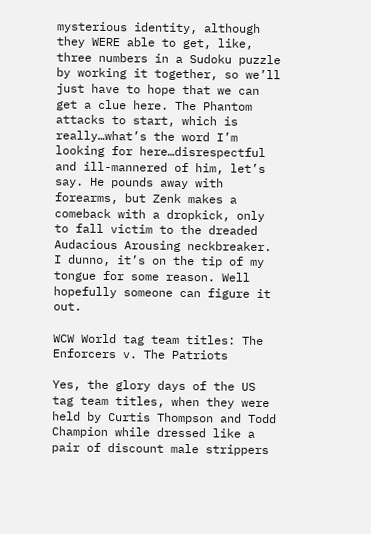mysterious identity, although they WERE able to get, like, three numbers in a Sudoku puzzle by working it together, so we’ll just have to hope that we can get a clue here. The Phantom attacks to start, which is really…what’s the word I’m looking for here…disrespectful and ill-mannered of him, let’s say. He pounds away with forearms, but Zenk makes a comeback with a dropkick, only to fall victim to the dreaded Audacious Arousing neckbreaker. I dunno, it’s on the tip of my tongue for some reason. Well hopefully someone can figure it out.

WCW World tag team titles: The Enforcers v. The Patriots

Yes, the glory days of the US tag team titles, when they were held by Curtis Thompson and Todd Champion while dressed like a pair of discount male strippers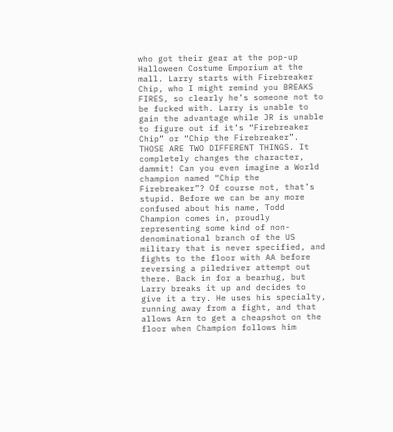who got their gear at the pop-up Halloween Costume Emporium at the mall. Larry starts with Firebreaker Chip, who I might remind you BREAKS FIRES, so clearly he’s someone not to be fucked with. Larry is unable to gain the advantage while JR is unable to figure out if it’s “Firebreaker Chip” or “Chip the Firebreaker”. THOSE ARE TWO DIFFERENT THINGS. It completely changes the character, dammit! Can you even imagine a World champion named “Chip the Firebreaker”? Of course not, that’s stupid. Before we can be any more confused about his name, Todd Champion comes in, proudly representing some kind of non-denominational branch of the US military that is never specified, and fights to the floor with AA before reversing a piledriver attempt out there. Back in for a bearhug, but Larry breaks it up and decides to give it a try. He uses his specialty, running away from a fight, and that allows Arn to get a cheapshot on the floor when Champion follows him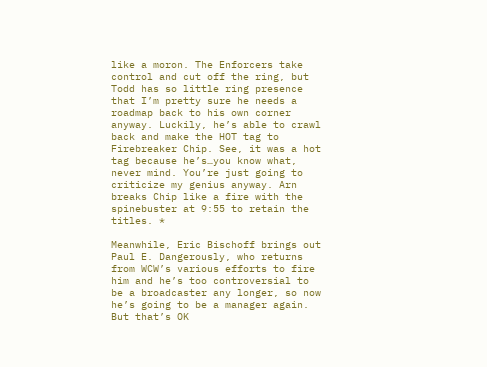like a moron. The Enforcers take control and cut off the ring, but Todd has so little ring presence that I’m pretty sure he needs a roadmap back to his own corner anyway. Luckily, he’s able to crawl back and make the HOT tag to Firebreaker Chip. See, it was a hot tag because he’s…you know what, never mind. You’re just going to criticize my genius anyway. Arn breaks Chip like a fire with the spinebuster at 9:55 to retain the titles. *

Meanwhile, Eric Bischoff brings out Paul E. Dangerously, who returns from WCW’s various efforts to fire him and he’s too controversial to be a broadcaster any longer, so now he’s going to be a manager again. But that’s OK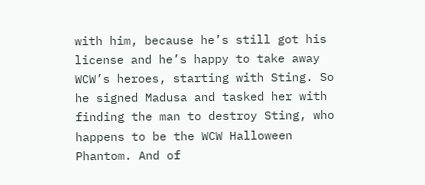with him, because he’s still got his license and he’s happy to take away WCW’s heroes, starting with Sting. So he signed Madusa and tasked her with finding the man to destroy Sting, who happens to be the WCW Halloween Phantom. And of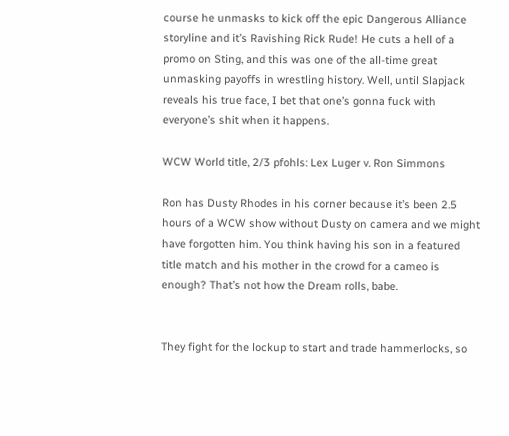course he unmasks to kick off the epic Dangerous Alliance storyline and it’s Ravishing Rick Rude! He cuts a hell of a promo on Sting, and this was one of the all-time great unmasking payoffs in wrestling history. Well, until Slapjack reveals his true face, I bet that one’s gonna fuck with everyone’s shit when it happens.

WCW World title, 2/3 pfohls: Lex Luger v. Ron Simmons

Ron has Dusty Rhodes in his corner because it’s been 2.5 hours of a WCW show without Dusty on camera and we might have forgotten him. You think having his son in a featured title match and his mother in the crowd for a cameo is enough? That’s not how the Dream rolls, babe.


They fight for the lockup to start and trade hammerlocks, so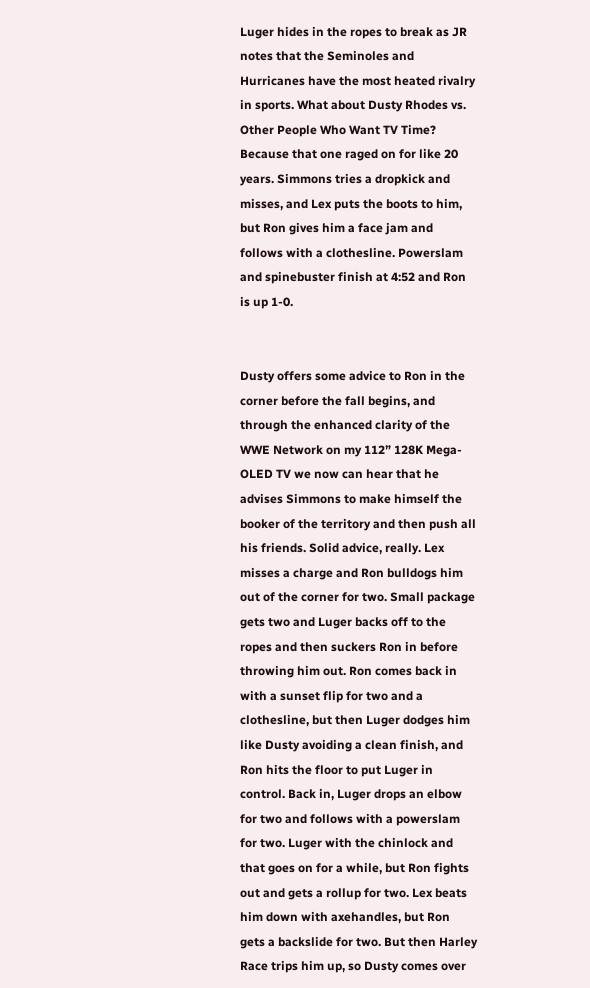Luger hides in the ropes to break as JR notes that the Seminoles and Hurricanes have the most heated rivalry in sports. What about Dusty Rhodes vs. Other People Who Want TV Time? Because that one raged on for like 20 years. Simmons tries a dropkick and misses, and Lex puts the boots to him, but Ron gives him a face jam and follows with a clothesline. Powerslam and spinebuster finish at 4:52 and Ron is up 1-0.


Dusty offers some advice to Ron in the corner before the fall begins, and through the enhanced clarity of the WWE Network on my 112” 128K Mega-OLED TV we now can hear that he advises Simmons to make himself the booker of the territory and then push all his friends. Solid advice, really. Lex misses a charge and Ron bulldogs him out of the corner for two. Small package gets two and Luger backs off to the ropes and then suckers Ron in before throwing him out. Ron comes back in with a sunset flip for two and a clothesline, but then Luger dodges him like Dusty avoiding a clean finish, and Ron hits the floor to put Luger in control. Back in, Luger drops an elbow for two and follows with a powerslam for two. Luger with the chinlock and that goes on for a while, but Ron fights out and gets a rollup for two. Lex beats him down with axehandles, but Ron gets a backslide for two. But then Harley Race trips him up, so Dusty comes over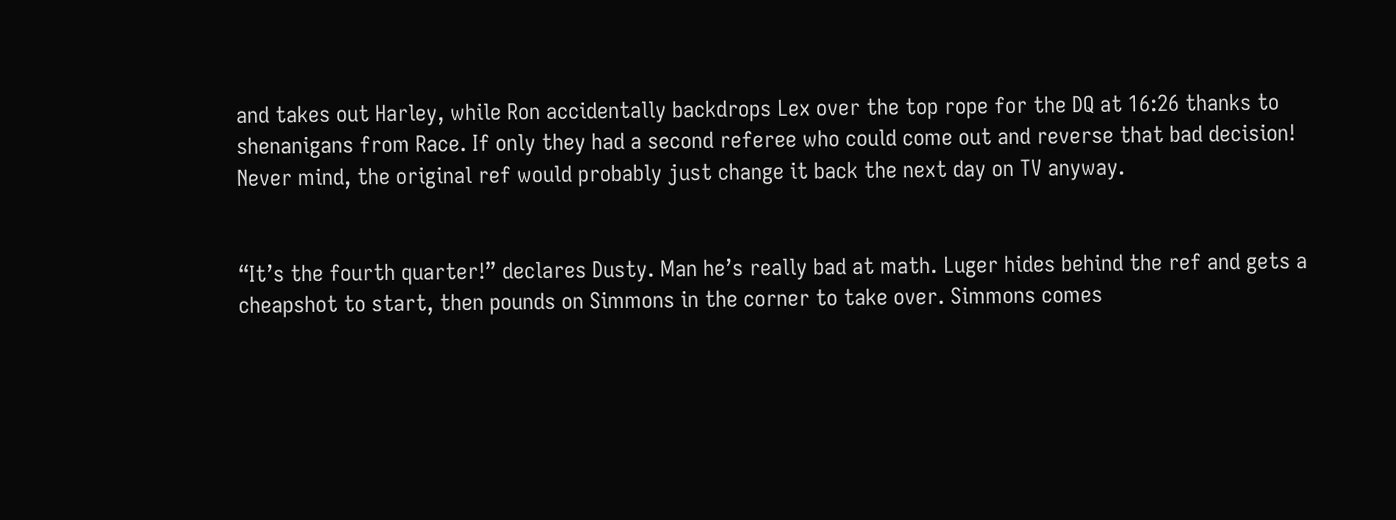and takes out Harley, while Ron accidentally backdrops Lex over the top rope for the DQ at 16:26 thanks to shenanigans from Race. If only they had a second referee who could come out and reverse that bad decision! Never mind, the original ref would probably just change it back the next day on TV anyway.


“It’s the fourth quarter!” declares Dusty. Man he’s really bad at math. Luger hides behind the ref and gets a cheapshot to start, then pounds on Simmons in the corner to take over. Simmons comes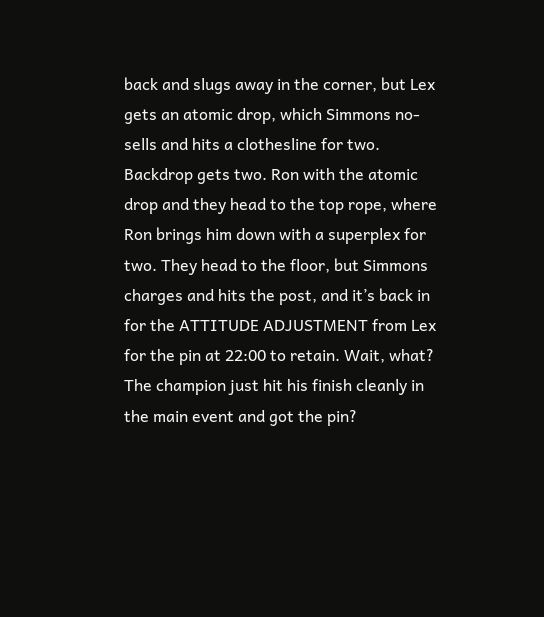back and slugs away in the corner, but Lex gets an atomic drop, which Simmons no-sells and hits a clothesline for two. Backdrop gets two. Ron with the atomic drop and they head to the top rope, where Ron brings him down with a superplex for two. They head to the floor, but Simmons charges and hits the post, and it’s back in for the ATTITUDE ADJUSTMENT from Lex for the pin at 22:00 to retain. Wait, what? The champion just hit his finish cleanly in the main event and got the pin?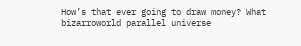How’s that ever going to draw money? What bizarroworld parallel universe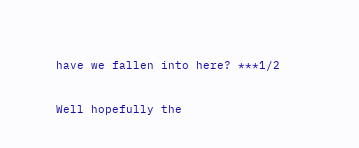have we fallen into here? ***1/2

Well hopefully the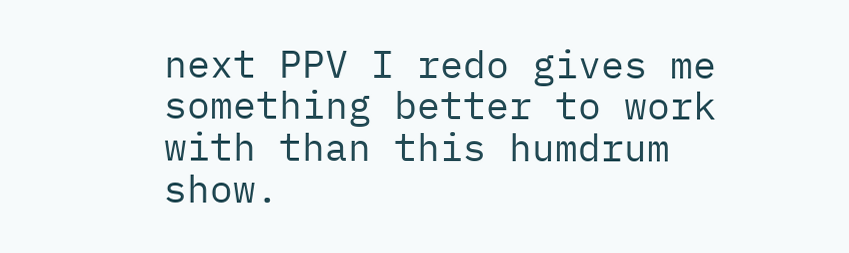next PPV I redo gives me something better to work with than this humdrum show.